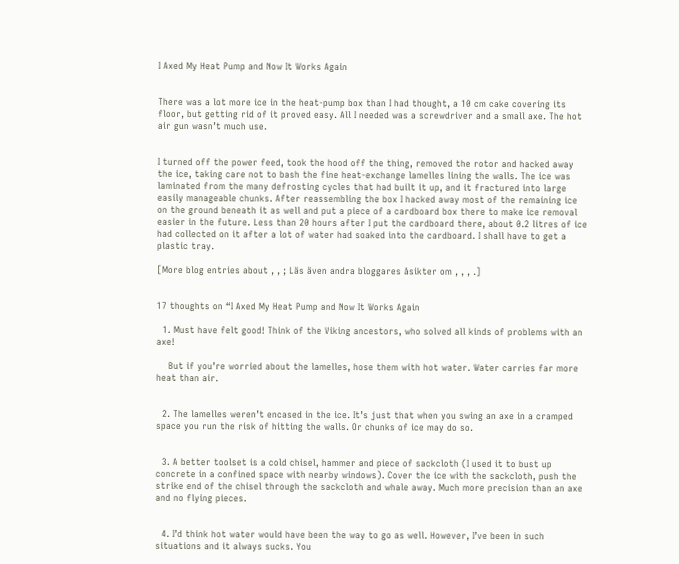I Axed My Heat Pump and Now It Works Again


There was a lot more ice in the heat-pump box than I had thought, a 10 cm cake covering its floor, but getting rid of it proved easy. All I needed was a screwdriver and a small axe. The hot air gun wasn’t much use.


I turned off the power feed, took the hood off the thing, removed the rotor and hacked away the ice, taking care not to bash the fine heat-exchange lamelles lining the walls. The ice was laminated from the many defrosting cycles that had built it up, and it fractured into large easily manageable chunks. After reassembling the box I hacked away most of the remaining ice on the ground beneath it as well and put a piece of a cardboard box there to make ice removal easier in the future. Less than 20 hours after I put the cardboard there, about 0.2 litres of ice had collected on it after a lot of water had soaked into the cardboard. I shall have to get a plastic tray.

[More blog entries about , , ; Läs även andra bloggares åsikter om , , , .]


17 thoughts on “I Axed My Heat Pump and Now It Works Again

  1. Must have felt good! Think of the Viking ancestors, who solved all kinds of problems with an axe!

    But if you’re worried about the lamelles, hose them with hot water. Water carries far more heat than air.


  2. The lamelles weren’t encased in the ice. It’s just that when you swing an axe in a cramped space you run the risk of hitting the walls. Or chunks of ice may do so.


  3. A better toolset is a cold chisel, hammer and piece of sackcloth (I used it to bust up concrete in a confined space with nearby windows). Cover the ice with the sackcloth, push the strike end of the chisel through the sackcloth and whale away. Much more precision than an axe and no flying pieces.


  4. I’d think hot water would have been the way to go as well. However, I’ve been in such situations and it always sucks. You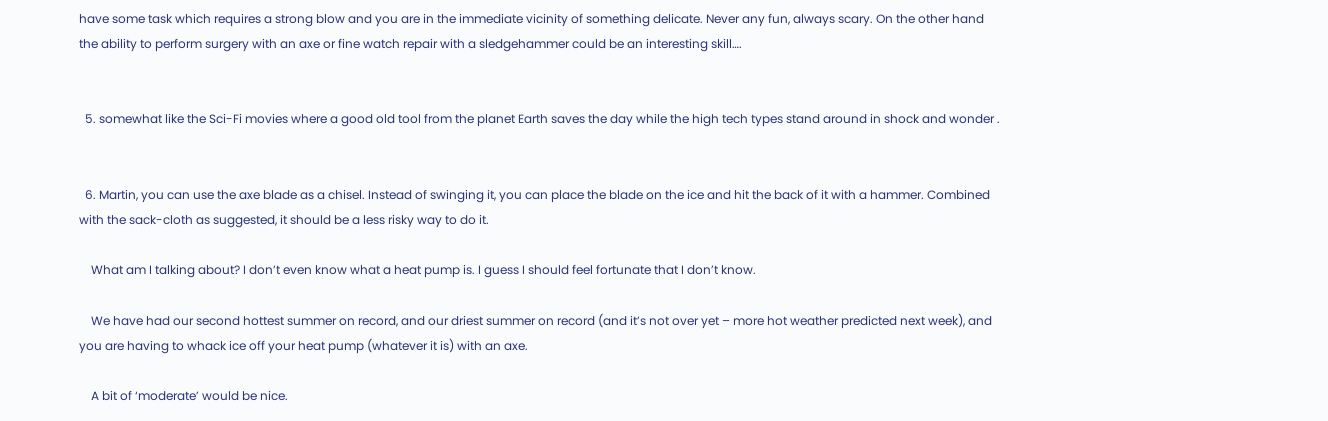have some task which requires a strong blow and you are in the immediate vicinity of something delicate. Never any fun, always scary. On the other hand the ability to perform surgery with an axe or fine watch repair with a sledgehammer could be an interesting skill….


  5. somewhat like the Sci-Fi movies where a good old tool from the planet Earth saves the day while the high tech types stand around in shock and wonder .


  6. Martin, you can use the axe blade as a chisel. Instead of swinging it, you can place the blade on the ice and hit the back of it with a hammer. Combined with the sack-cloth as suggested, it should be a less risky way to do it.

    What am I talking about? I don’t even know what a heat pump is. I guess I should feel fortunate that I don’t know.

    We have had our second hottest summer on record, and our driest summer on record (and it’s not over yet – more hot weather predicted next week), and you are having to whack ice off your heat pump (whatever it is) with an axe.

    A bit of ‘moderate’ would be nice.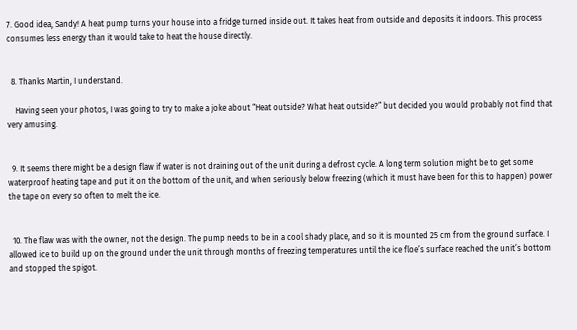7. Good idea, Sandy! A heat pump turns your house into a fridge turned inside out. It takes heat from outside and deposits it indoors. This process consumes less energy than it would take to heat the house directly.


  8. Thanks Martin, I understand.

    Having seen your photos, I was going to try to make a joke about “Heat outside? What heat outside?” but decided you would probably not find that very amusing.


  9. It seems there might be a design flaw if water is not draining out of the unit during a defrost cycle. A long term solution might be to get some waterproof heating tape and put it on the bottom of the unit, and when seriously below freezing (which it must have been for this to happen) power the tape on every so often to melt the ice.


  10. The flaw was with the owner, not the design. The pump needs to be in a cool shady place, and so it is mounted 25 cm from the ground surface. I allowed ice to build up on the ground under the unit through months of freezing temperatures until the ice floe’s surface reached the unit’s bottom and stopped the spigot.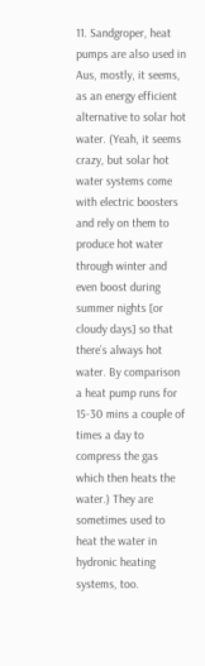11. Sandgroper, heat pumps are also used in Aus, mostly, it seems, as an energy efficient alternative to solar hot water. (Yeah, it seems crazy, but solar hot water systems come with electric boosters and rely on them to produce hot water through winter and even boost during summer nights [or cloudy days] so that there’s always hot water. By comparison a heat pump runs for 15-30 mins a couple of times a day to compress the gas which then heats the water.) They are sometimes used to heat the water in hydronic heating systems, too.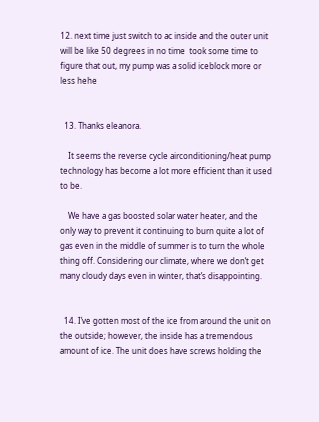12. next time just switch to ac inside and the outer unit will be like 50 degrees in no time  took some time to figure that out, my pump was a solid iceblock more or less hehe


  13. Thanks eleanora.

    It seems the reverse cycle airconditioning/heat pump technology has become a lot more efficient than it used to be.

    We have a gas boosted solar water heater, and the only way to prevent it continuing to burn quite a lot of gas even in the middle of summer is to turn the whole thing off. Considering our climate, where we don’t get many cloudy days even in winter, that’s disappointing.


  14. I’ve gotten most of the ice from around the unit on the outside; however, the inside has a tremendous amount of ice. The unit does have screws holding the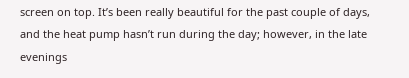screen on top. It’s been really beautiful for the past couple of days, and the heat pump hasn’t run during the day; however, in the late evenings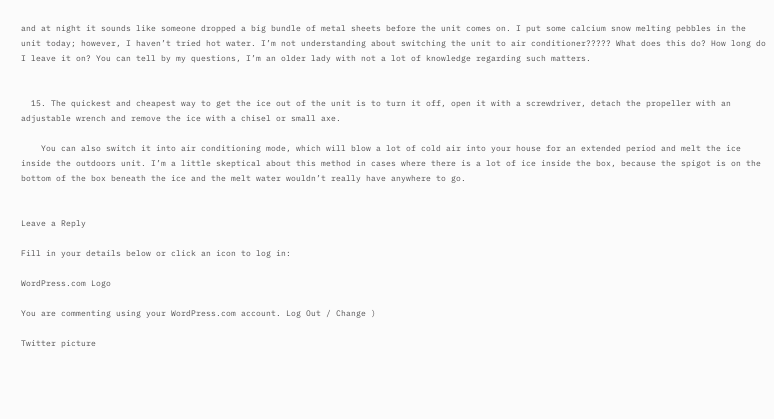and at night it sounds like someone dropped a big bundle of metal sheets before the unit comes on. I put some calcium snow melting pebbles in the unit today; however, I haven’t tried hot water. I’m not understanding about switching the unit to air conditioner????? What does this do? How long do I leave it on? You can tell by my questions, I’m an older lady with not a lot of knowledge regarding such matters.


  15. The quickest and cheapest way to get the ice out of the unit is to turn it off, open it with a screwdriver, detach the propeller with an adjustable wrench and remove the ice with a chisel or small axe.

    You can also switch it into air conditioning mode, which will blow a lot of cold air into your house for an extended period and melt the ice inside the outdoors unit. I’m a little skeptical about this method in cases where there is a lot of ice inside the box, because the spigot is on the bottom of the box beneath the ice and the melt water wouldn’t really have anywhere to go.


Leave a Reply

Fill in your details below or click an icon to log in:

WordPress.com Logo

You are commenting using your WordPress.com account. Log Out / Change )

Twitter picture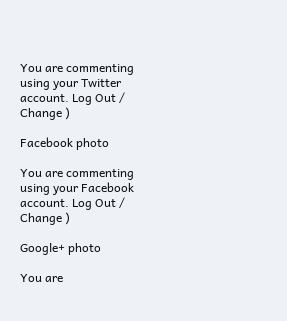You are commenting using your Twitter account. Log Out / Change )

Facebook photo

You are commenting using your Facebook account. Log Out / Change )

Google+ photo

You are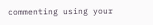commenting using your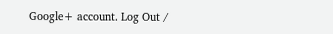Google+ account. Log Out /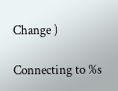Change )

Connecting to %s